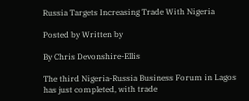Russia Targets Increasing Trade With Nigeria

Posted by Written by

By Chris Devonshire-Ellis

The third Nigeria-Russia Business Forum in Lagos has just completed, with trade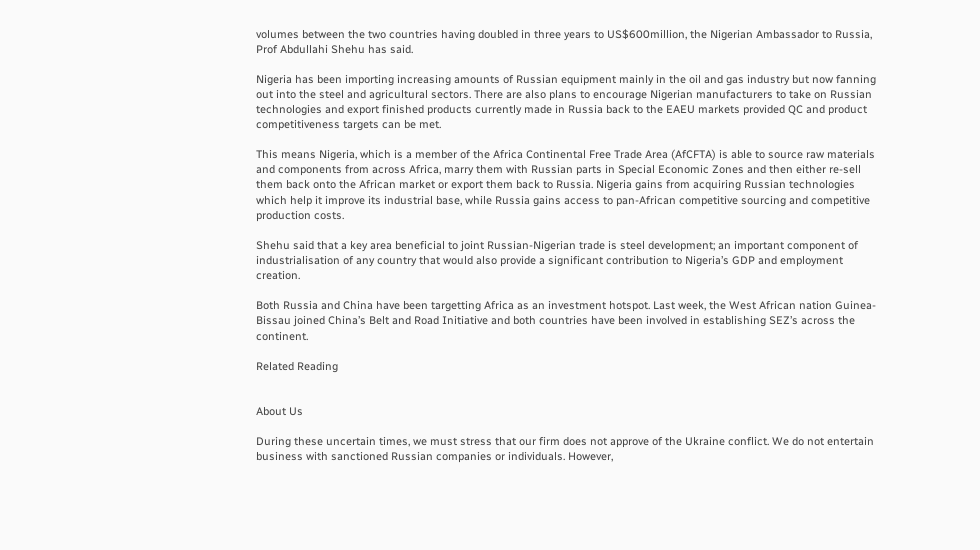volumes between the two countries having doubled in three years to US$600million, the Nigerian Ambassador to Russia, Prof Abdullahi Shehu has said.

Nigeria has been importing increasing amounts of Russian equipment mainly in the oil and gas industry but now fanning out into the steel and agricultural sectors. There are also plans to encourage Nigerian manufacturers to take on Russian technologies and export finished products currently made in Russia back to the EAEU markets provided QC and product competitiveness targets can be met.

This means Nigeria, which is a member of the Africa Continental Free Trade Area (AfCFTA) is able to source raw materials and components from across Africa, marry them with Russian parts in Special Economic Zones and then either re-sell them back onto the African market or export them back to Russia. Nigeria gains from acquiring Russian technologies which help it improve its industrial base, while Russia gains access to pan-African competitive sourcing and competitive production costs.

Shehu said that a key area beneficial to joint Russian-Nigerian trade is steel development; an important component of industrialisation of any country that would also provide a significant contribution to Nigeria’s GDP and employment creation.

Both Russia and China have been targetting Africa as an investment hotspot. Last week, the West African nation Guinea-Bissau joined China’s Belt and Road Initiative and both countries have been involved in establishing SEZ’s across the continent.

Related Reading


About Us

During these uncertain times, we must stress that our firm does not approve of the Ukraine conflict. We do not entertain business with sanctioned Russian companies or individuals. However,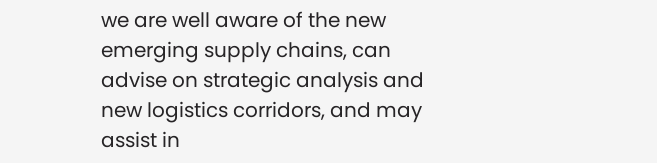we are well aware of the new emerging supply chains, can advise on strategic analysis and new logistics corridors, and may assist in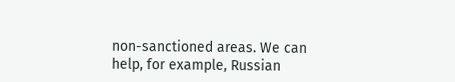non-sanctioned areas. We can help, for example, Russian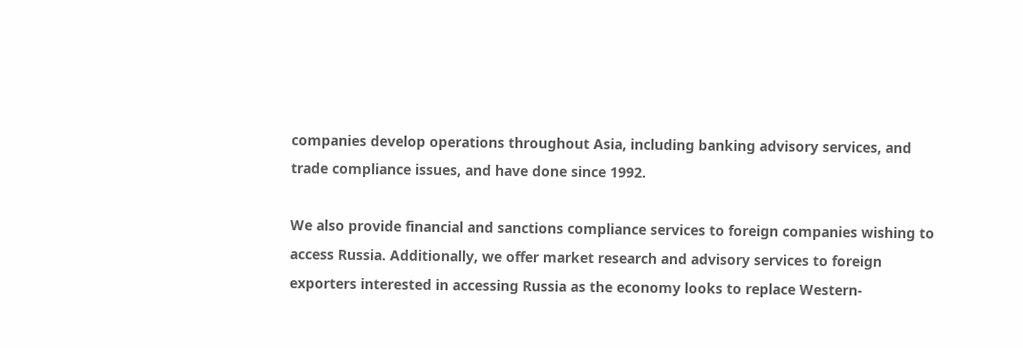companies develop operations throughout Asia, including banking advisory services, and trade compliance issues, and have done since 1992.

We also provide financial and sanctions compliance services to foreign companies wishing to access Russia. Additionally, we offer market research and advisory services to foreign exporters interested in accessing Russia as the economy looks to replace Western-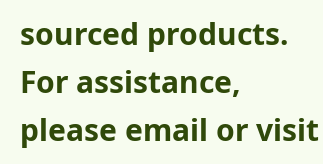sourced products. For assistance, please email or visit